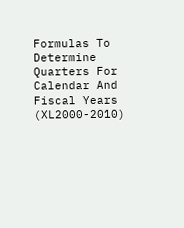Formulas To Determine Quarters For Calendar And Fiscal Years (XL2000-2010)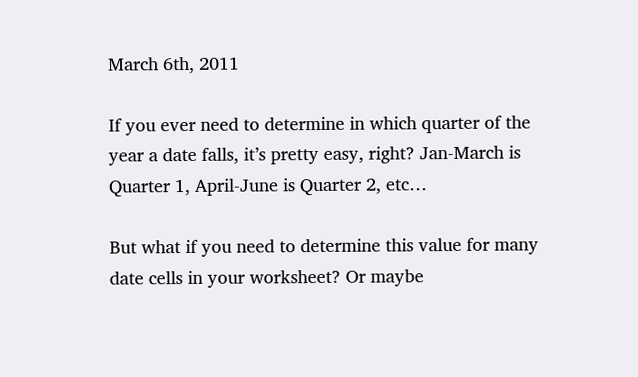March 6th, 2011

If you ever need to determine in which quarter of the year a date falls, it’s pretty easy, right? Jan-March is Quarter 1, April-June is Quarter 2, etc…

But what if you need to determine this value for many date cells in your worksheet? Or maybe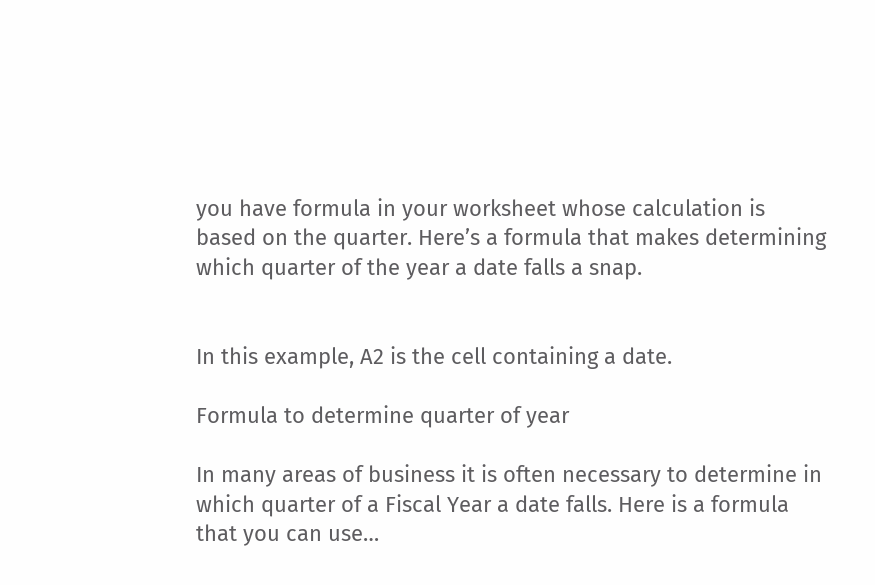you have formula in your worksheet whose calculation is based on the quarter. Here’s a formula that makes determining which quarter of the year a date falls a snap.


In this example, A2 is the cell containing a date.

Formula to determine quarter of year

In many areas of business it is often necessary to determine in which quarter of a Fiscal Year a date falls. Here is a formula that you can use…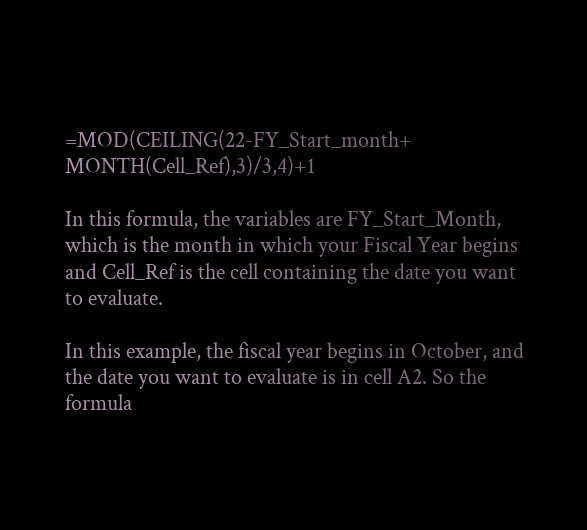=MOD(CEILING(22-FY_Start_month+ MONTH(Cell_Ref),3)/3,4)+1

In this formula, the variables are FY_Start_Month, which is the month in which your Fiscal Year begins and Cell_Ref is the cell containing the date you want to evaluate.

In this example, the fiscal year begins in October, and the date you want to evaluate is in cell A2. So the formula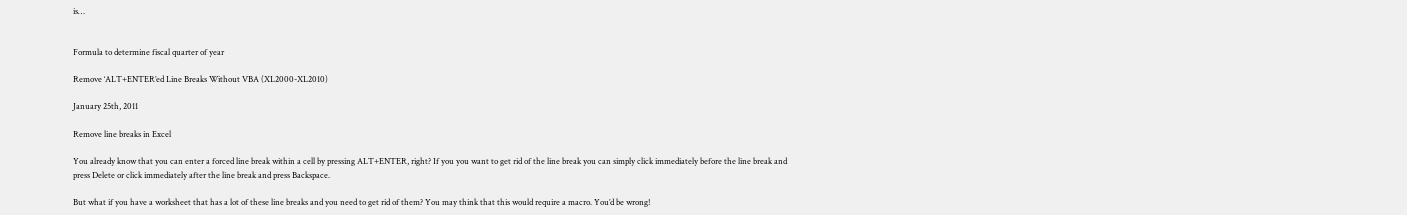is…


Formula to determine fiscal quarter of year

Remove ‘ALT+ENTER’ed Line Breaks Without VBA (XL2000-XL2010)

January 25th, 2011

Remove line breaks in Excel

You already know that you can enter a forced line break within a cell by pressing ALT+ENTER, right? If you you want to get rid of the line break you can simply click immediately before the line break and press Delete or click immediately after the line break and press Backspace.

But what if you have a worksheet that has a lot of these line breaks and you need to get rid of them? You may think that this would require a macro. You’d be wrong!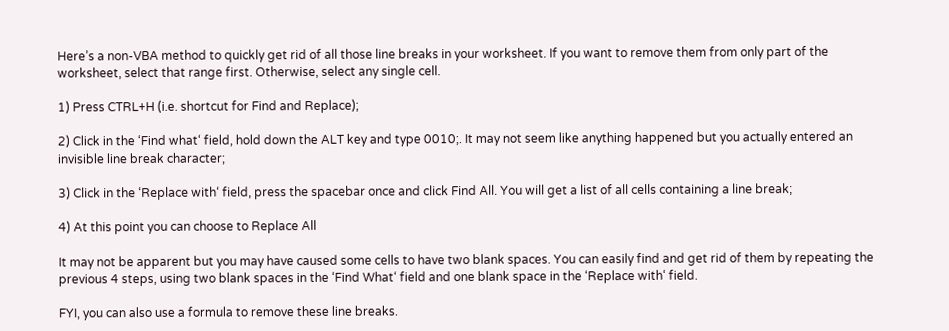Here’s a non-VBA method to quickly get rid of all those line breaks in your worksheet. If you want to remove them from only part of the worksheet, select that range first. Otherwise, select any single cell.

1) Press CTRL+H (i.e. shortcut for Find and Replace);

2) Click in the ‘Find what‘ field, hold down the ALT key and type 0010;. It may not seem like anything happened but you actually entered an invisible line break character;

3) Click in the ‘Replace with‘ field, press the spacebar once and click Find All. You will get a list of all cells containing a line break;

4) At this point you can choose to Replace All

It may not be apparent but you may have caused some cells to have two blank spaces. You can easily find and get rid of them by repeating the previous 4 steps, using two blank spaces in the ‘Find What‘ field and one blank space in the ‘Replace with‘ field.

FYI, you can also use a formula to remove these line breaks.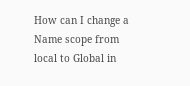How can I change a Name scope from local to Global in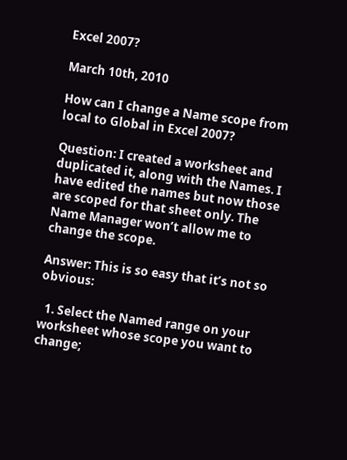Excel 2007?

March 10th, 2010

How can I change a Name scope from local to Global in Excel 2007?

Question: I created a worksheet and duplicated it, along with the Names. I have edited the names but now those are scoped for that sheet only. The Name Manager won’t allow me to change the scope.

Answer: This is so easy that it’s not so obvious:

  1. Select the Named range on your worksheet whose scope you want to change;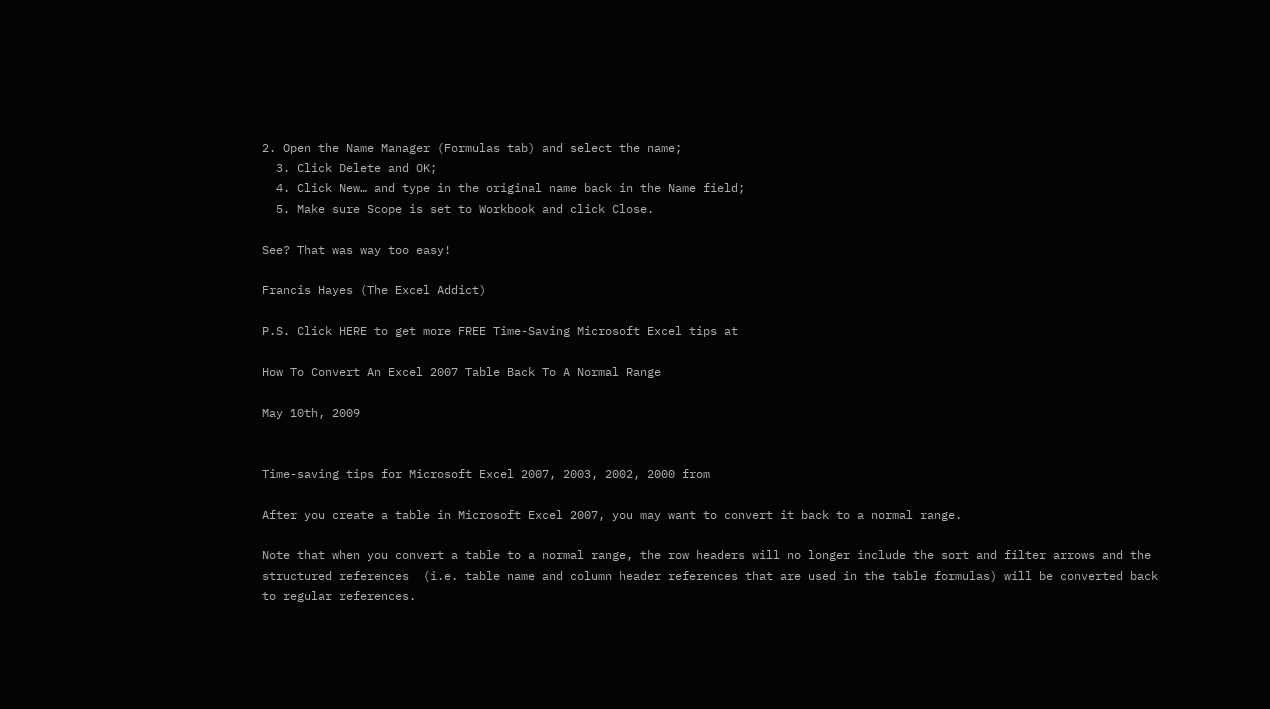2. Open the Name Manager (Formulas tab) and select the name;
  3. Click Delete and OK;
  4. Click New… and type in the original name back in the Name field;
  5. Make sure Scope is set to Workbook and click Close.

See? That was way too easy!

Francis Hayes (The Excel Addict)

P.S. Click HERE to get more FREE Time-Saving Microsoft Excel tips at

How To Convert An Excel 2007 Table Back To A Normal Range

May 10th, 2009


Time-saving tips for Microsoft Excel 2007, 2003, 2002, 2000 from

After you create a table in Microsoft Excel 2007, you may want to convert it back to a normal range.

Note that when you convert a table to a normal range, the row headers will no longer include the sort and filter arrows and the structured references  (i.e. table name and column header references that are used in the table formulas) will be converted back to regular references.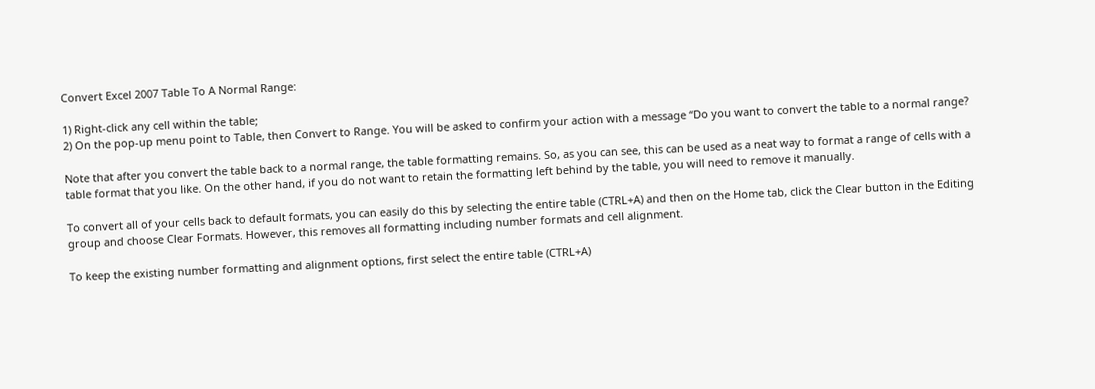Convert Excel 2007 Table To A Normal Range:

1) Right-click any cell within the table;
2) On the pop-up menu point to Table, then Convert to Range. You will be asked to confirm your action with a message “Do you want to convert the table to a normal range?

Note that after you convert the table back to a normal range, the table formatting remains. So, as you can see, this can be used as a neat way to format a range of cells with a table format that you like. On the other hand, if you do not want to retain the formatting left behind by the table, you will need to remove it manually.

To convert all of your cells back to default formats, you can easily do this by selecting the entire table (CTRL+A) and then on the Home tab, click the Clear button in the Editing group and choose Clear Formats. However, this removes all formatting including number formats and cell alignment.

To keep the existing number formatting and alignment options, first select the entire table (CTRL+A)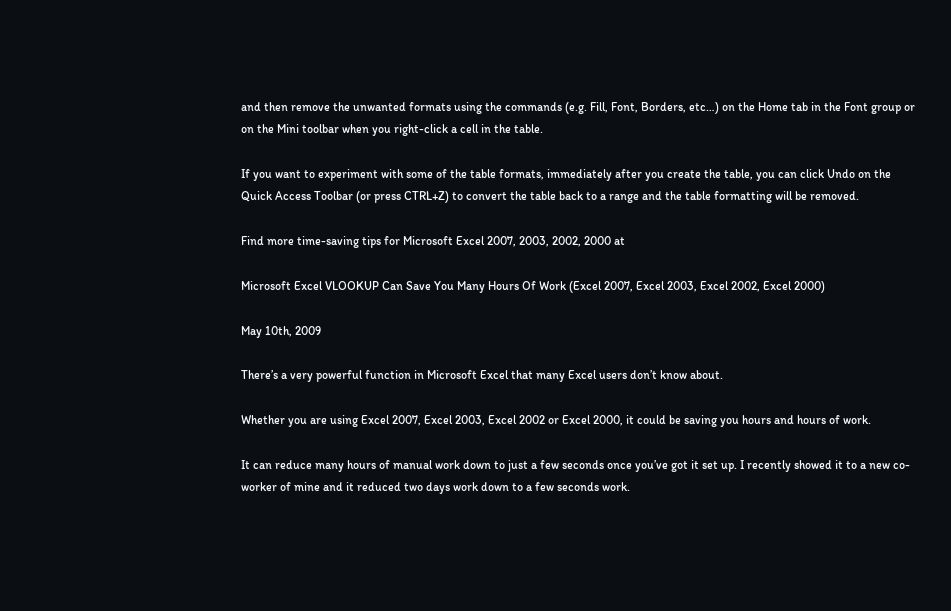and then remove the unwanted formats using the commands (e.g. Fill, Font, Borders, etc…) on the Home tab in the Font group or on the Mini toolbar when you right-click a cell in the table.

If you want to experiment with some of the table formats, immediately after you create the table, you can click Undo on the Quick Access Toolbar (or press CTRL+Z) to convert the table back to a range and the table formatting will be removed.

Find more time-saving tips for Microsoft Excel 2007, 2003, 2002, 2000 at

Microsoft Excel VLOOKUP Can Save You Many Hours Of Work (Excel 2007, Excel 2003, Excel 2002, Excel 2000)

May 10th, 2009

There’s a very powerful function in Microsoft Excel that many Excel users don’t know about.

Whether you are using Excel 2007, Excel 2003, Excel 2002 or Excel 2000, it could be saving you hours and hours of work.

It can reduce many hours of manual work down to just a few seconds once you’ve got it set up. I recently showed it to a new co-worker of mine and it reduced two days work down to a few seconds work.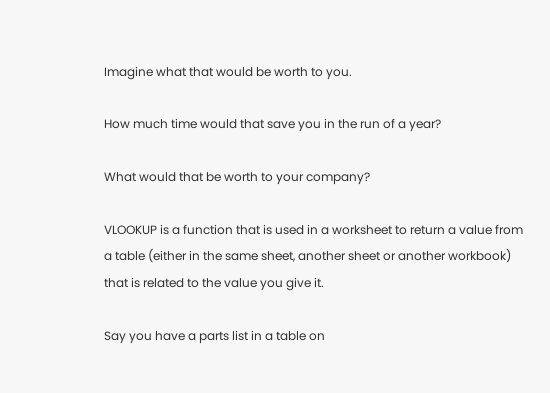Imagine what that would be worth to you.

How much time would that save you in the run of a year?

What would that be worth to your company?

VLOOKUP is a function that is used in a worksheet to return a value from a table (either in the same sheet, another sheet or another workbook) that is related to the value you give it.

Say you have a parts list in a table on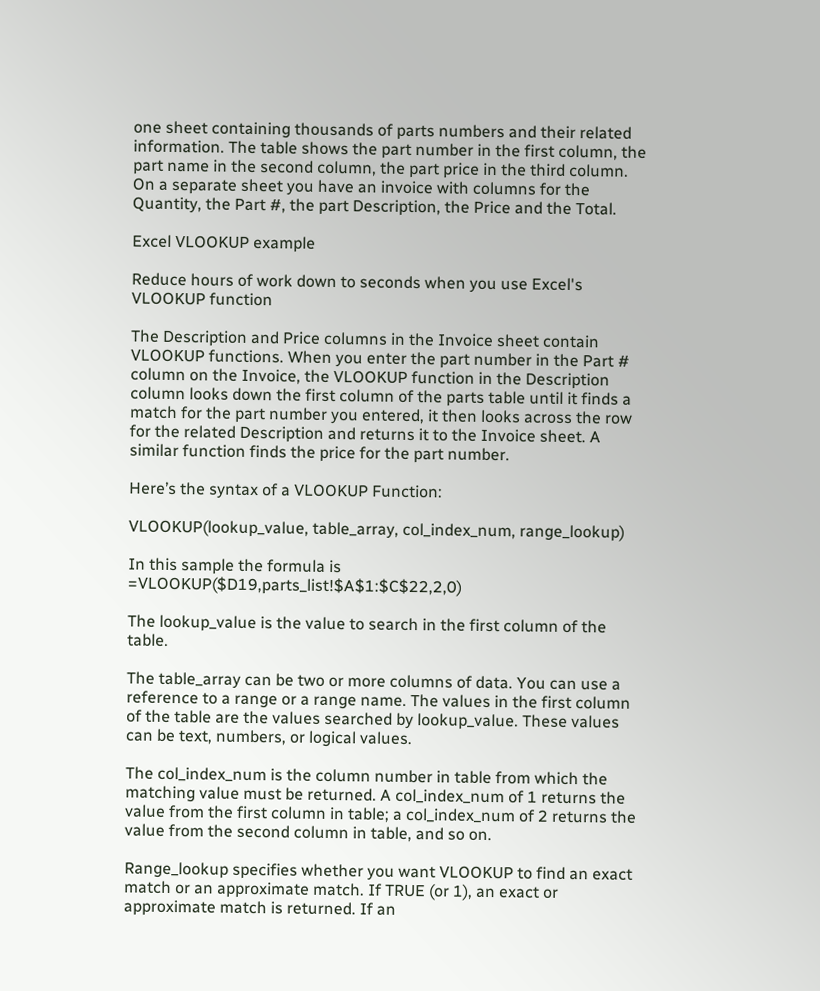one sheet containing thousands of parts numbers and their related information. The table shows the part number in the first column, the part name in the second column, the part price in the third column. On a separate sheet you have an invoice with columns for the Quantity, the Part #, the part Description, the Price and the Total.

Excel VLOOKUP example

Reduce hours of work down to seconds when you use Excel's VLOOKUP function

The Description and Price columns in the Invoice sheet contain VLOOKUP functions. When you enter the part number in the Part # column on the Invoice, the VLOOKUP function in the Description column looks down the first column of the parts table until it finds a match for the part number you entered, it then looks across the row for the related Description and returns it to the Invoice sheet. A similar function finds the price for the part number.

Here’s the syntax of a VLOOKUP Function:

VLOOKUP(lookup_value, table_array, col_index_num, range_lookup)

In this sample the formula is =VLOOKUP($D19,parts_list!$A$1:$C$22,2,0)

The lookup_value is the value to search in the first column of the table.

The table_array can be two or more columns of data. You can use a reference to a range or a range name. The values in the first column of the table are the values searched by lookup_value. These values can be text, numbers, or logical values.

The col_index_num is the column number in table from which the matching value must be returned. A col_index_num of 1 returns the value from the first column in table; a col_index_num of 2 returns the value from the second column in table, and so on.

Range_lookup specifies whether you want VLOOKUP to find an exact match or an approximate match. If TRUE (or 1), an exact or approximate match is returned. If an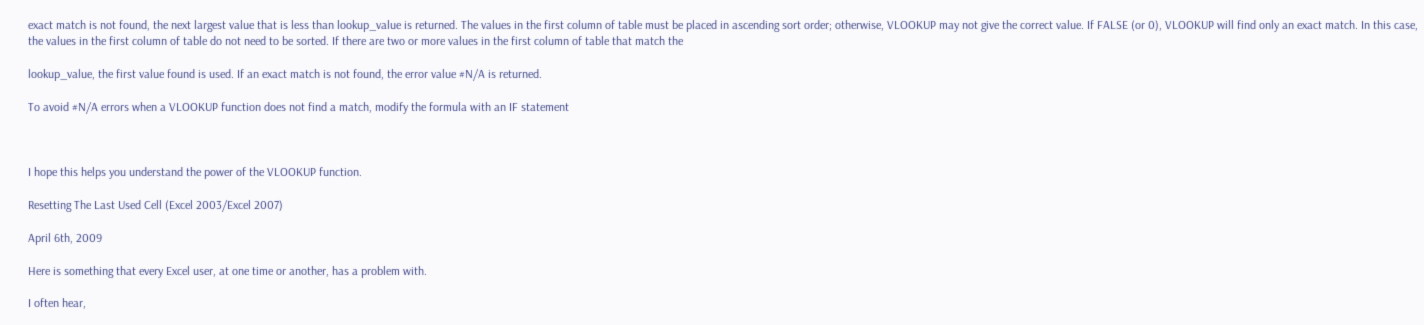exact match is not found, the next largest value that is less than lookup_value is returned. The values in the first column of table must be placed in ascending sort order; otherwise, VLOOKUP may not give the correct value. If FALSE (or 0), VLOOKUP will find only an exact match. In this case, the values in the first column of table do not need to be sorted. If there are two or more values in the first column of table that match the

lookup_value, the first value found is used. If an exact match is not found, the error value #N/A is returned.

To avoid #N/A errors when a VLOOKUP function does not find a match, modify the formula with an IF statement



I hope this helps you understand the power of the VLOOKUP function.

Resetting The Last Used Cell (Excel 2003/Excel 2007)

April 6th, 2009

Here is something that every Excel user, at one time or another, has a problem with.

I often hear,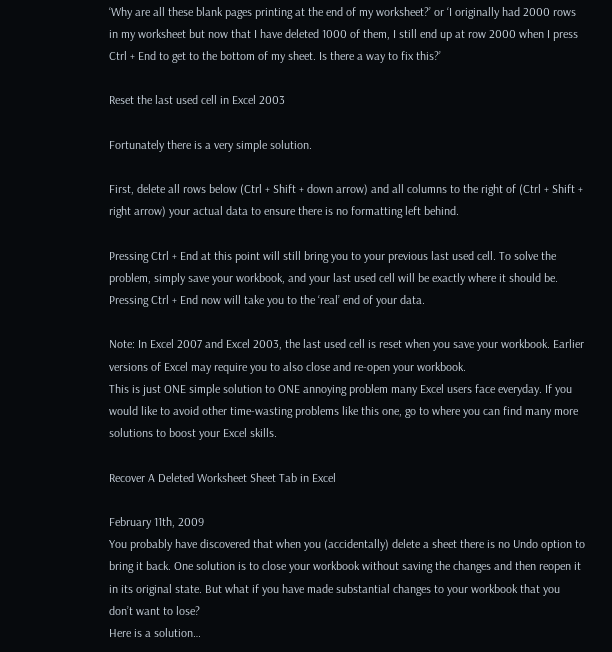‘Why are all these blank pages printing at the end of my worksheet?’ or ‘I originally had 2000 rows in my worksheet but now that I have deleted 1000 of them, I still end up at row 2000 when I press Ctrl + End to get to the bottom of my sheet. Is there a way to fix this?’

Reset the last used cell in Excel 2003

Fortunately there is a very simple solution.

First, delete all rows below (Ctrl + Shift + down arrow) and all columns to the right of (Ctrl + Shift + right arrow) your actual data to ensure there is no formatting left behind.

Pressing Ctrl + End at this point will still bring you to your previous last used cell. To solve the problem, simply save your workbook, and your last used cell will be exactly where it should be. Pressing Ctrl + End now will take you to the ‘real’ end of your data.

Note: In Excel 2007 and Excel 2003, the last used cell is reset when you save your workbook. Earlier versions of Excel may require you to also close and re-open your workbook.
This is just ONE simple solution to ONE annoying problem many Excel users face everyday. If you would like to avoid other time-wasting problems like this one, go to where you can find many more solutions to boost your Excel skills.

Recover A Deleted Worksheet Sheet Tab in Excel

February 11th, 2009
You probably have discovered that when you (accidentally) delete a sheet there is no Undo option to bring it back. One solution is to close your workbook without saving the changes and then reopen it in its original state. But what if you have made substantial changes to your workbook that you don’t want to lose?
Here is a solution…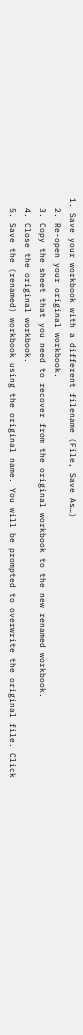1. Save your workbook with a different filename (File, Save As…)
  2. Re-open your original workbook.
  3. Copy the sheet that you need to recover from the original workbook to the new renamed workbook.
  4. Close the original workbook.
  5. Save the (renamed) workbook using the original name. You will be prompted to overwrite the original file. Click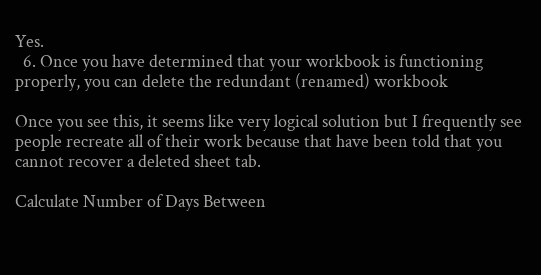Yes.
  6. Once you have determined that your workbook is functioning properly, you can delete the redundant (renamed) workbook

Once you see this, it seems like very logical solution but I frequently see people recreate all of their work because that have been told that you cannot recover a deleted sheet tab.

Calculate Number of Days Between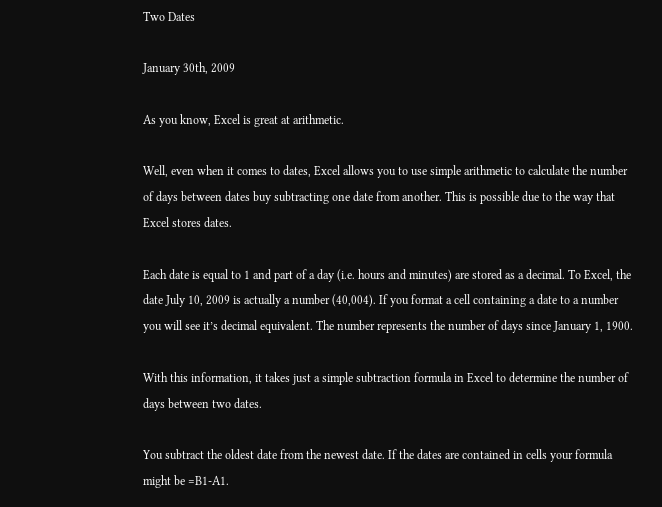Two Dates

January 30th, 2009

As you know, Excel is great at arithmetic.

Well, even when it comes to dates, Excel allows you to use simple arithmetic to calculate the number of days between dates buy subtracting one date from another. This is possible due to the way that Excel stores dates.

Each date is equal to 1 and part of a day (i.e. hours and minutes) are stored as a decimal. To Excel, the date July 10, 2009 is actually a number (40,004). If you format a cell containing a date to a number you will see it’s decimal equivalent. The number represents the number of days since January 1, 1900.

With this information, it takes just a simple subtraction formula in Excel to determine the number of days between two dates.

You subtract the oldest date from the newest date. If the dates are contained in cells your formula might be =B1-A1.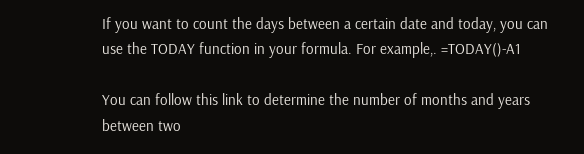If you want to count the days between a certain date and today, you can use the TODAY function in your formula. For example,. =TODAY()-A1

You can follow this link to determine the number of months and years between two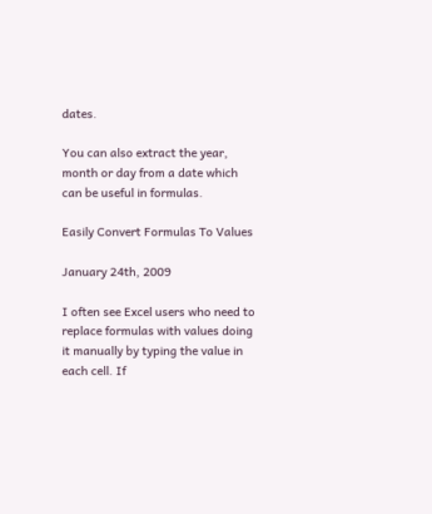dates.

You can also extract the year, month or day from a date which can be useful in formulas.

Easily Convert Formulas To Values

January 24th, 2009

I often see Excel users who need to replace formulas with values doing it manually by typing the value in each cell. If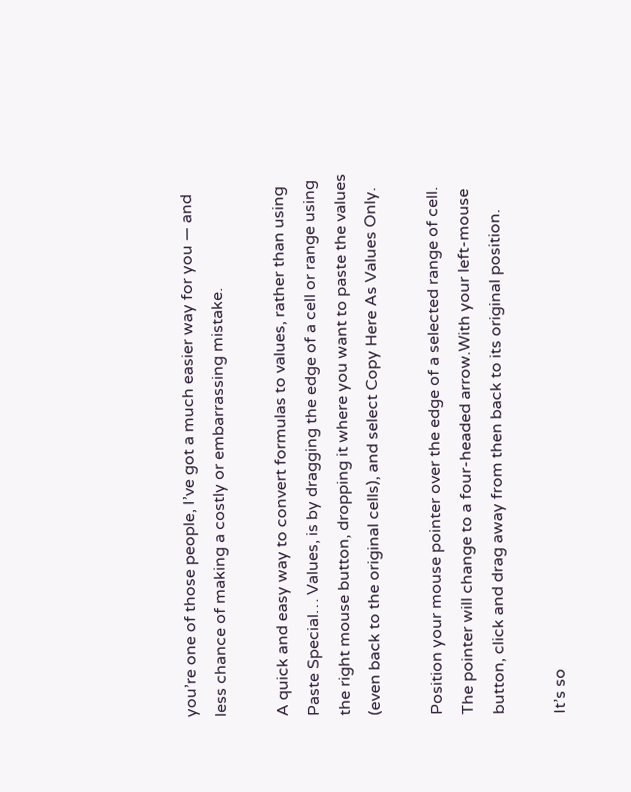you’re one of those people, I’ve got a much easier way for you — and less chance of making a costly or embarrassing mistake.

A quick and easy way to convert formulas to values, rather than using Paste Special… Values, is by dragging the edge of a cell or range using the right mouse button, dropping it where you want to paste the values (even back to the original cells), and select Copy Here As Values Only.

Position your mouse pointer over the edge of a selected range of cell. The pointer will change to a four-headed arrow.With your left-mouse button, click and drag away from then back to its original position.

It’s so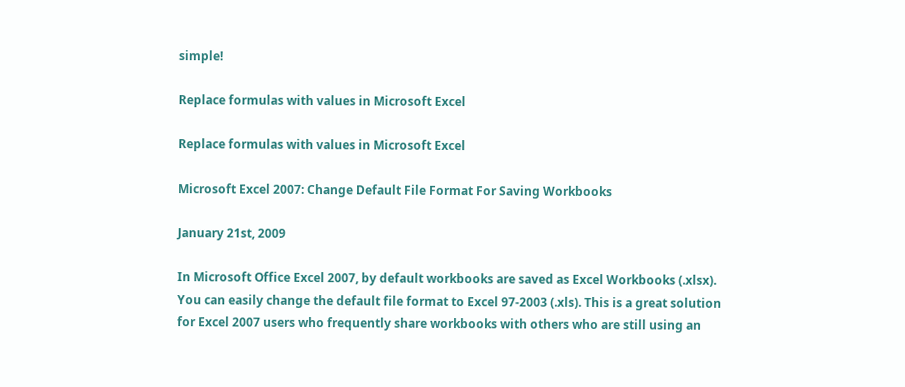simple!

Replace formulas with values in Microsoft Excel

Replace formulas with values in Microsoft Excel

Microsoft Excel 2007: Change Default File Format For Saving Workbooks

January 21st, 2009

In Microsoft Office Excel 2007, by default workbooks are saved as Excel Workbooks (.xlsx). You can easily change the default file format to Excel 97-2003 (.xls). This is a great solution for Excel 2007 users who frequently share workbooks with others who are still using an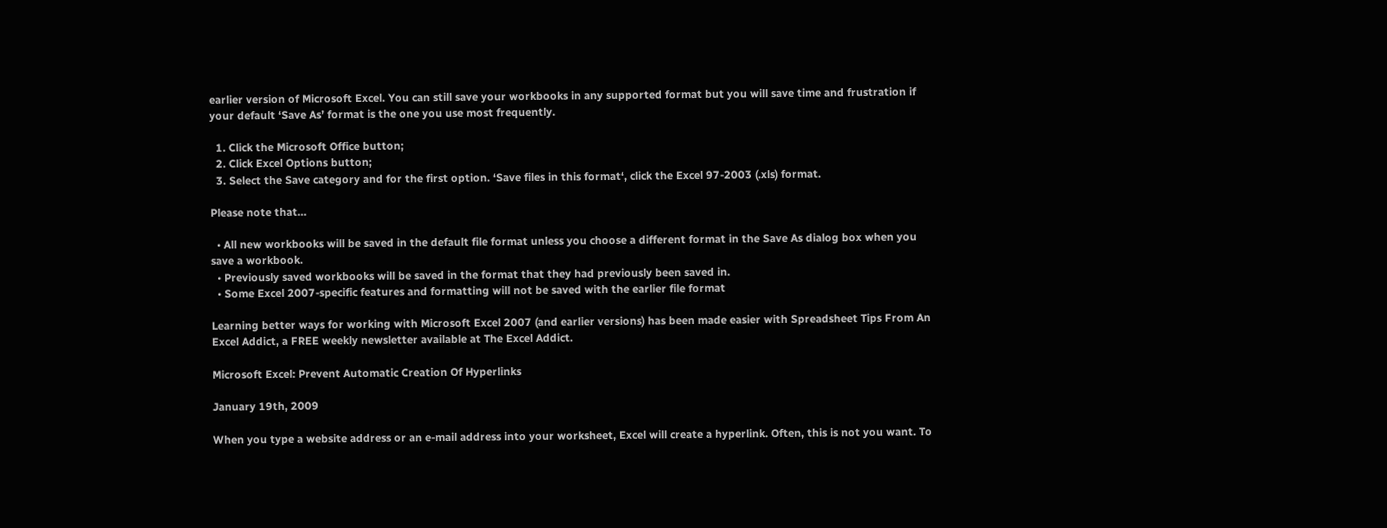earlier version of Microsoft Excel. You can still save your workbooks in any supported format but you will save time and frustration if your default ‘Save As’ format is the one you use most frequently.

  1. Click the Microsoft Office button;
  2. Click Excel Options button;
  3. Select the Save category and for the first option. ‘Save files in this format‘, click the Excel 97-2003 (.xls) format.

Please note that…

  • All new workbooks will be saved in the default file format unless you choose a different format in the Save As dialog box when you save a workbook.
  • Previously saved workbooks will be saved in the format that they had previously been saved in.
  • Some Excel 2007-specific features and formatting will not be saved with the earlier file format

Learning better ways for working with Microsoft Excel 2007 (and earlier versions) has been made easier with Spreadsheet Tips From An Excel Addict, a FREE weekly newsletter available at The Excel Addict.

Microsoft Excel: Prevent Automatic Creation Of Hyperlinks

January 19th, 2009

When you type a website address or an e-mail address into your worksheet, Excel will create a hyperlink. Often, this is not you want. To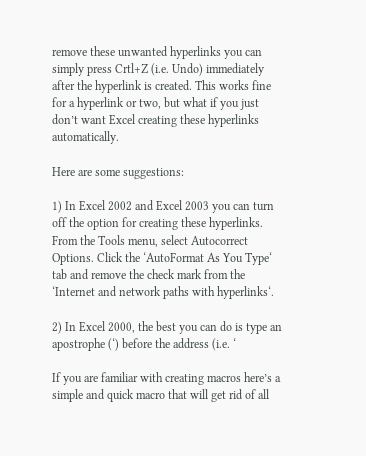remove these unwanted hyperlinks you can simply press Crtl+Z (i.e. Undo) immediately after the hyperlink is created. This works fine for a hyperlink or two, but what if you just don’t want Excel creating these hyperlinks automatically.

Here are some suggestions:

1) In Excel 2002 and Excel 2003 you can turn off the option for creating these hyperlinks. From the Tools menu, select Autocorrect Options. Click the ‘AutoFormat As You Type‘ tab and remove the check mark from the ‘Internet and network paths with hyperlinks‘.

2) In Excel 2000, the best you can do is type an apostrophe (‘) before the address (i.e. ‘

If you are familiar with creating macros here’s a simple and quick macro that will get rid of all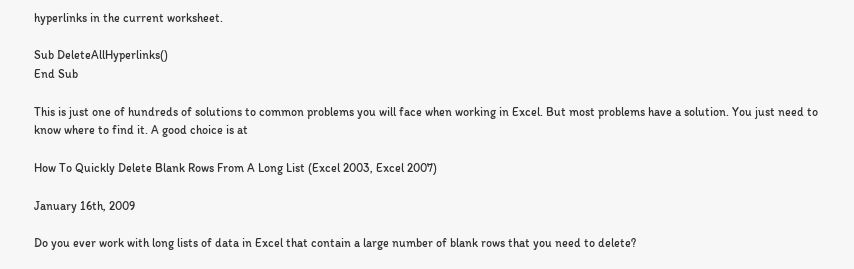hyperlinks in the current worksheet.

Sub DeleteAllHyperlinks()
End Sub

This is just one of hundreds of solutions to common problems you will face when working in Excel. But most problems have a solution. You just need to know where to find it. A good choice is at

How To Quickly Delete Blank Rows From A Long List (Excel 2003, Excel 2007)

January 16th, 2009

Do you ever work with long lists of data in Excel that contain a large number of blank rows that you need to delete?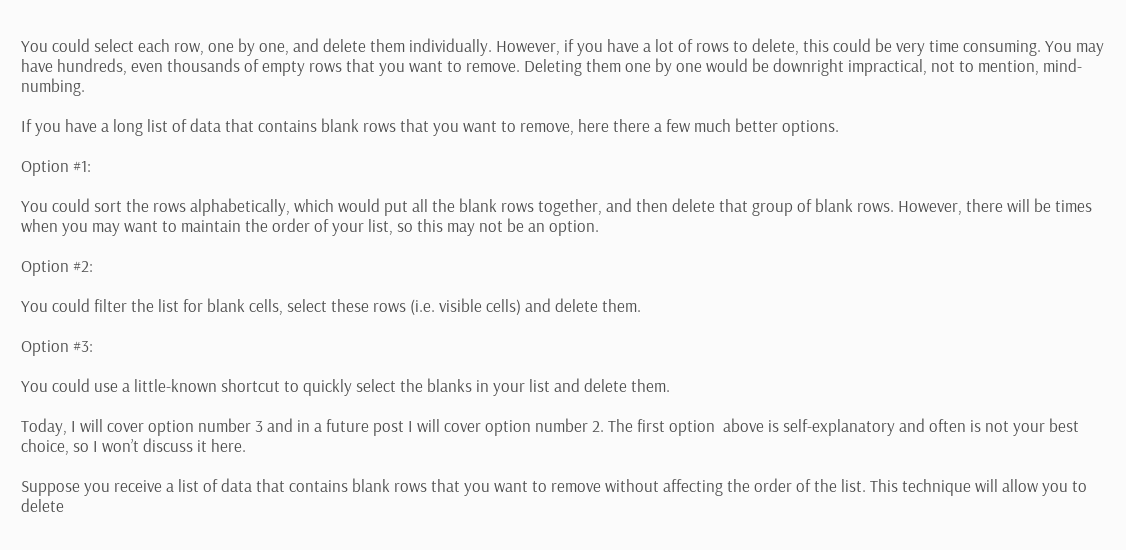You could select each row, one by one, and delete them individually. However, if you have a lot of rows to delete, this could be very time consuming. You may have hundreds, even thousands of empty rows that you want to remove. Deleting them one by one would be downright impractical, not to mention, mind-numbing.

If you have a long list of data that contains blank rows that you want to remove, here there a few much better options.

Option #1:

You could sort the rows alphabetically, which would put all the blank rows together, and then delete that group of blank rows. However, there will be times when you may want to maintain the order of your list, so this may not be an option.

Option #2:

You could filter the list for blank cells, select these rows (i.e. visible cells) and delete them.

Option #3:

You could use a little-known shortcut to quickly select the blanks in your list and delete them.

Today, I will cover option number 3 and in a future post I will cover option number 2. The first option  above is self-explanatory and often is not your best choice, so I won’t discuss it here.

Suppose you receive a list of data that contains blank rows that you want to remove without affecting the order of the list. This technique will allow you to delete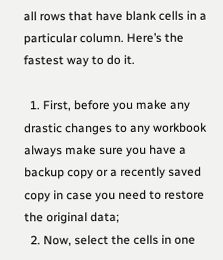all rows that have blank cells in a particular column. Here’s the fastest way to do it.

  1. First, before you make any drastic changes to any workbook always make sure you have a backup copy or a recently saved copy in case you need to restore the original data;
  2. Now, select the cells in one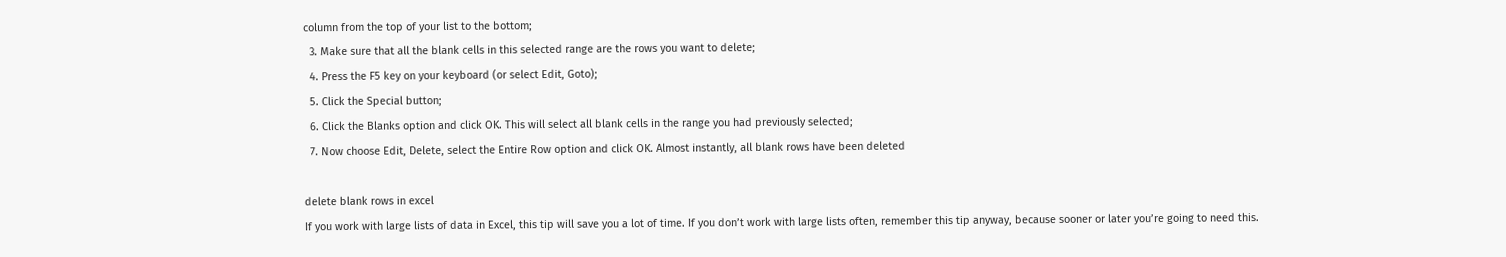column from the top of your list to the bottom;
  3. Make sure that all the blank cells in this selected range are the rows you want to delete;
  4. Press the F5 key on your keyboard (or select Edit, Goto);
  5. Click the Special button;
  6. Click the Blanks option and click OK. This will select all blank cells in the range you had previously selected;
  7. Now choose Edit, Delete, select the Entire Row option and click OK. Almost instantly, all blank rows have been deleted

delete blank rows in excel
If you work with large lists of data in Excel, this tip will save you a lot of time. If you don’t work with large lists often, remember this tip anyway, because sooner or later you’re going to need this.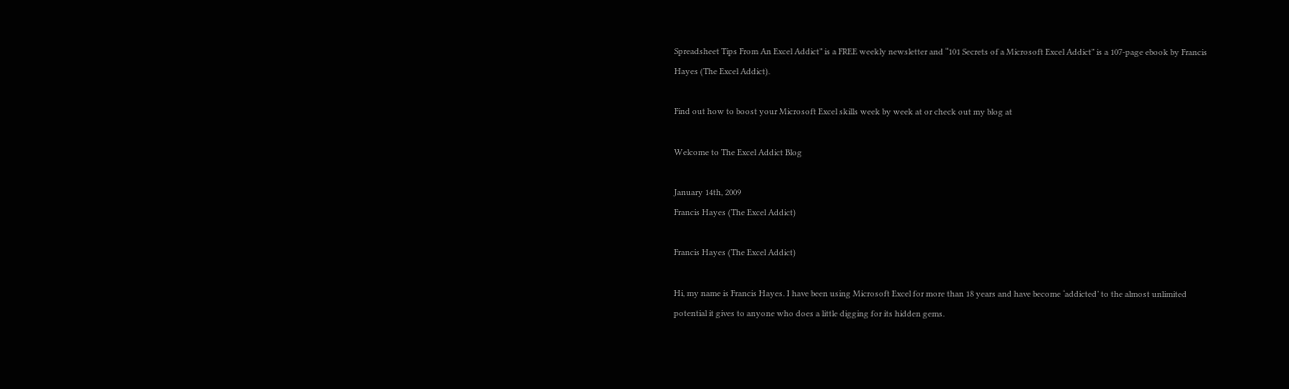Spreadsheet Tips From An Excel Addict” is a FREE weekly newsletter and “101 Secrets of a Microsoft Excel Addict” is a 107-page ebook by Francis Hayes (The Excel Addict).

Find out how to boost your Microsoft Excel skills week by week at or check out my blog at

Welcome to The Excel Addict Blog

January 14th, 2009
Francis Hayes (The Excel Addict)

Francis Hayes (The Excel Addict)

Hi, my name is Francis Hayes. I have been using Microsoft Excel for more than 18 years and have become ‘addicted’ to the almost unlimited potential it gives to anyone who does a little digging for its hidden gems.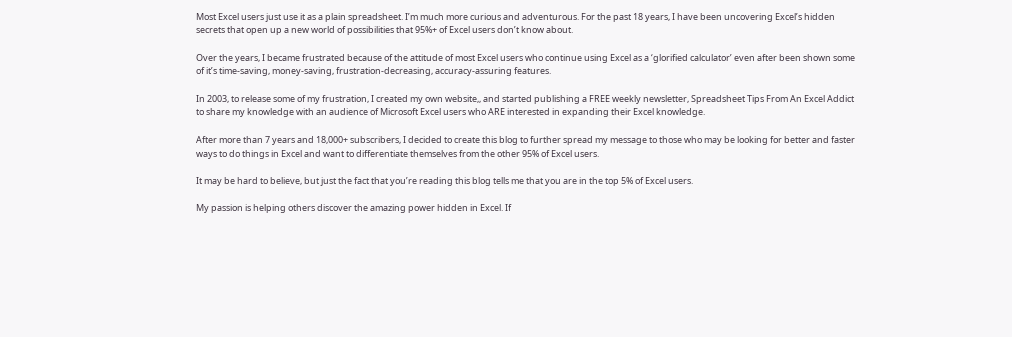Most Excel users just use it as a plain spreadsheet. I’m much more curious and adventurous. For the past 18 years, I have been uncovering Excel’s hidden secrets that open up a new world of possibilities that 95%+ of Excel users don’t know about.

Over the years, I became frustrated because of the attitude of most Excel users who continue using Excel as a ‘glorified calculator’ even after been shown some of it’s time-saving, money-saving, frustration-decreasing, accuracy-assuring features.

In 2003, to release some of my frustration, I created my own website,, and started publishing a FREE weekly newsletter, Spreadsheet Tips From An Excel Addict to share my knowledge with an audience of Microsoft Excel users who ARE interested in expanding their Excel knowledge.

After more than 7 years and 18,000+ subscribers, I decided to create this blog to further spread my message to those who may be looking for better and faster ways to do things in Excel and want to differentiate themselves from the other 95% of Excel users.

It may be hard to believe, but just the fact that you’re reading this blog tells me that you are in the top 5% of Excel users.

My passion is helping others discover the amazing power hidden in Excel. If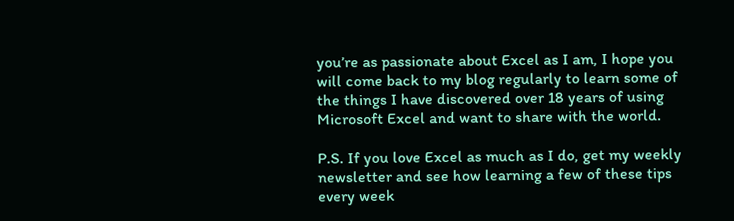you’re as passionate about Excel as I am, I hope you will come back to my blog regularly to learn some of the things I have discovered over 18 years of using Microsoft Excel and want to share with the world.

P.S. If you love Excel as much as I do, get my weekly newsletter and see how learning a few of these tips every week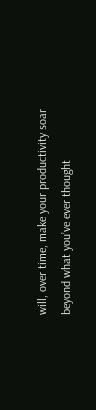will, over time, make your productivity soar beyond what you’ve ever thought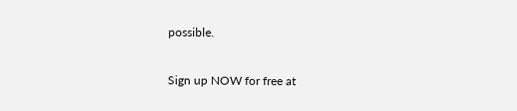possible.

Sign up NOW for free at